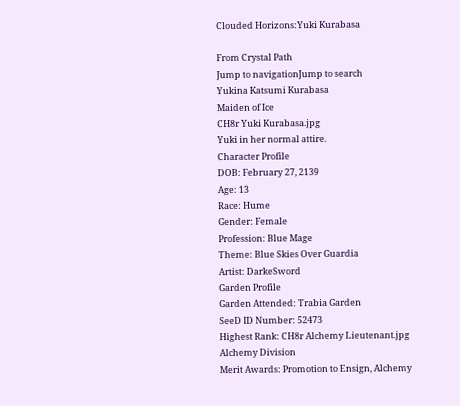Clouded Horizons:Yuki Kurabasa

From Crystal Path
Jump to navigationJump to search
Yukina Katsumi Kurabasa
Maiden of Ice
CH8r Yuki Kurabasa.jpg
Yuki in her normal attire.
Character Profile
DOB: February 27, 2139
Age: 13
Race: Hume
Gender: Female
Profession: Blue Mage
Theme: Blue Skies Over Guardia
Artist: DarkeSword
Garden Profile
Garden Attended: Trabia Garden
SeeD ID Number: 52473
Highest Rank: CH8r Alchemy Lieutenant.jpg
Alchemy Division
Merit Awards: Promotion to Ensign, Alchemy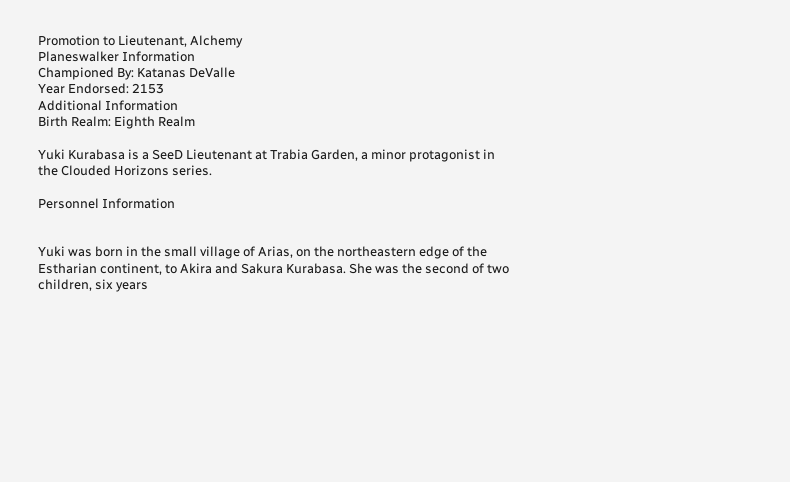Promotion to Lieutenant, Alchemy
Planeswalker Information
Championed By: Katanas DeValle
Year Endorsed: 2153
Additional Information
Birth Realm: Eighth Realm

Yuki Kurabasa is a SeeD Lieutenant at Trabia Garden, a minor protagonist in the Clouded Horizons series.

Personnel Information


Yuki was born in the small village of Arias, on the northeastern edge of the Estharian continent, to Akira and Sakura Kurabasa. She was the second of two children, six years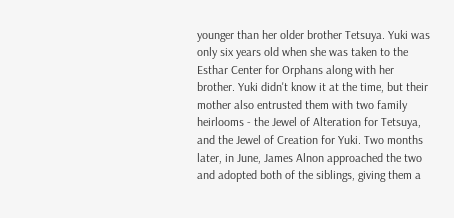younger than her older brother Tetsuya. Yuki was only six years old when she was taken to the Esthar Center for Orphans along with her brother. Yuki didn't know it at the time, but their mother also entrusted them with two family heirlooms - the Jewel of Alteration for Tetsuya, and the Jewel of Creation for Yuki. Two months later, in June, James Alnon approached the two and adopted both of the siblings, giving them a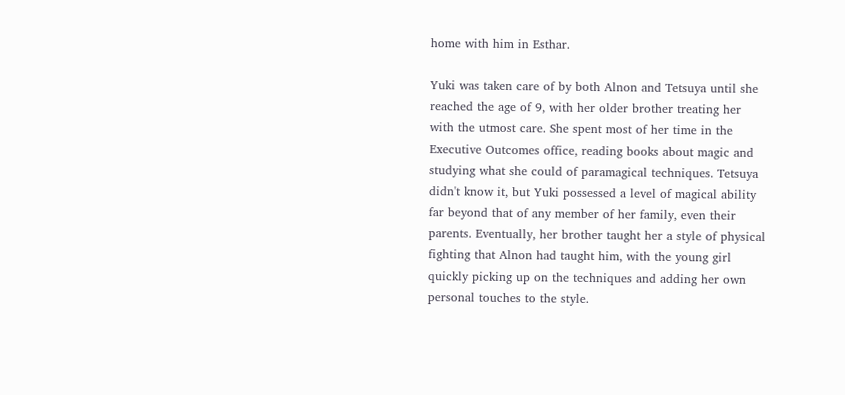home with him in Esthar.

Yuki was taken care of by both Alnon and Tetsuya until she reached the age of 9, with her older brother treating her with the utmost care. She spent most of her time in the Executive Outcomes office, reading books about magic and studying what she could of paramagical techniques. Tetsuya didn't know it, but Yuki possessed a level of magical ability far beyond that of any member of her family, even their parents. Eventually, her brother taught her a style of physical fighting that Alnon had taught him, with the young girl quickly picking up on the techniques and adding her own personal touches to the style.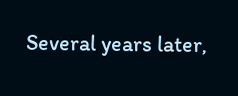Several years later,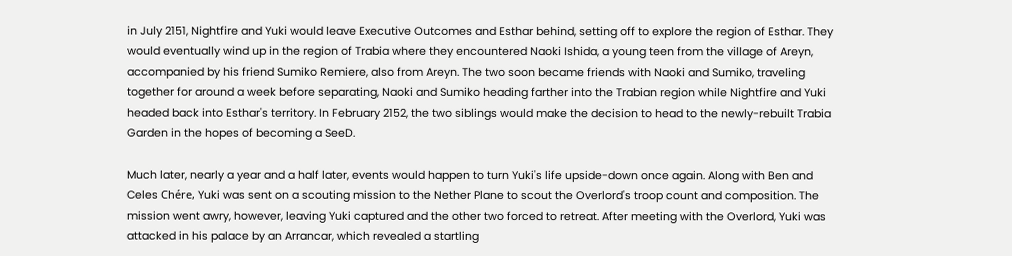in July 2151, Nightfire and Yuki would leave Executive Outcomes and Esthar behind, setting off to explore the region of Esthar. They would eventually wind up in the region of Trabia where they encountered Naoki Ishida, a young teen from the village of Areyn, accompanied by his friend Sumiko Remiere, also from Areyn. The two soon became friends with Naoki and Sumiko, traveling together for around a week before separating, Naoki and Sumiko heading farther into the Trabian region while Nightfire and Yuki headed back into Esthar's territory. In February 2152, the two siblings would make the decision to head to the newly-rebuilt Trabia Garden in the hopes of becoming a SeeD.

Much later, nearly a year and a half later, events would happen to turn Yuki's life upside-down once again. Along with Ben and Celes Chére, Yuki was sent on a scouting mission to the Nether Plane to scout the Overlord's troop count and composition. The mission went awry, however, leaving Yuki captured and the other two forced to retreat. After meeting with the Overlord, Yuki was attacked in his palace by an Arrancar, which revealed a startling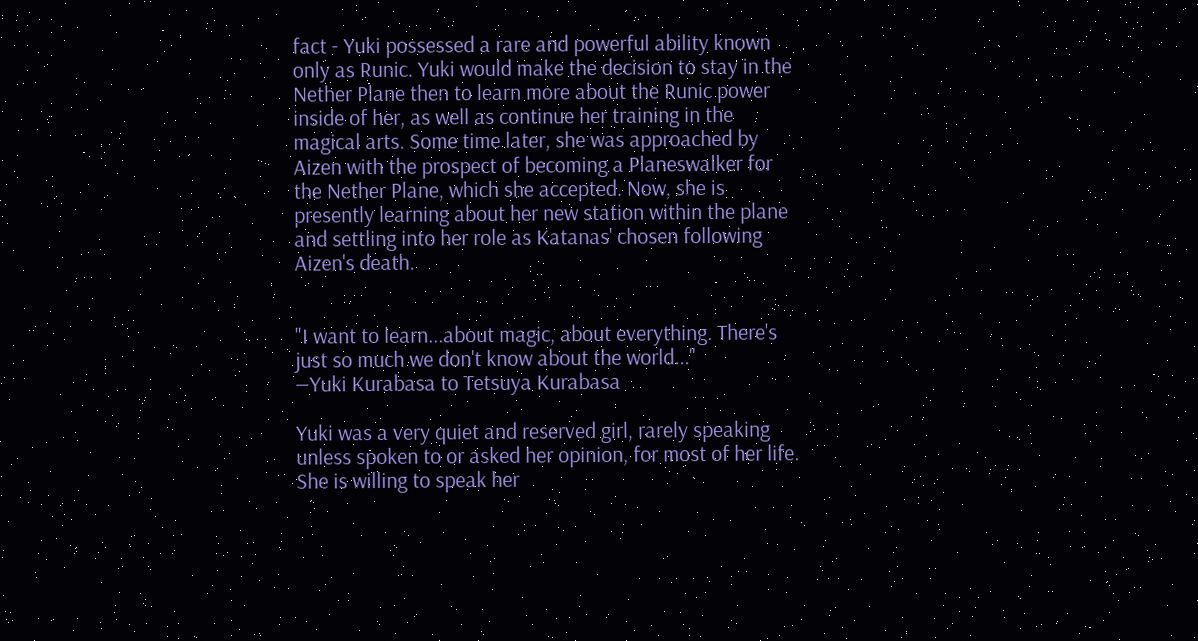fact - Yuki possessed a rare and powerful ability known only as Runic. Yuki would make the decision to stay in the Nether Plane then to learn more about the Runic power inside of her, as well as continue her training in the magical arts. Some time later, she was approached by Aizen with the prospect of becoming a Planeswalker for the Nether Plane, which she accepted. Now, she is presently learning about her new station within the plane and settling into her role as Katanas' chosen following Aizen's death.


"I want to learn...about magic, about everything. There's just so much we don't know about the world..."
―Yuki Kurabasa to Tetsuya Kurabasa

Yuki was a very quiet and reserved girl, rarely speaking unless spoken to or asked her opinion, for most of her life. She is willing to speak her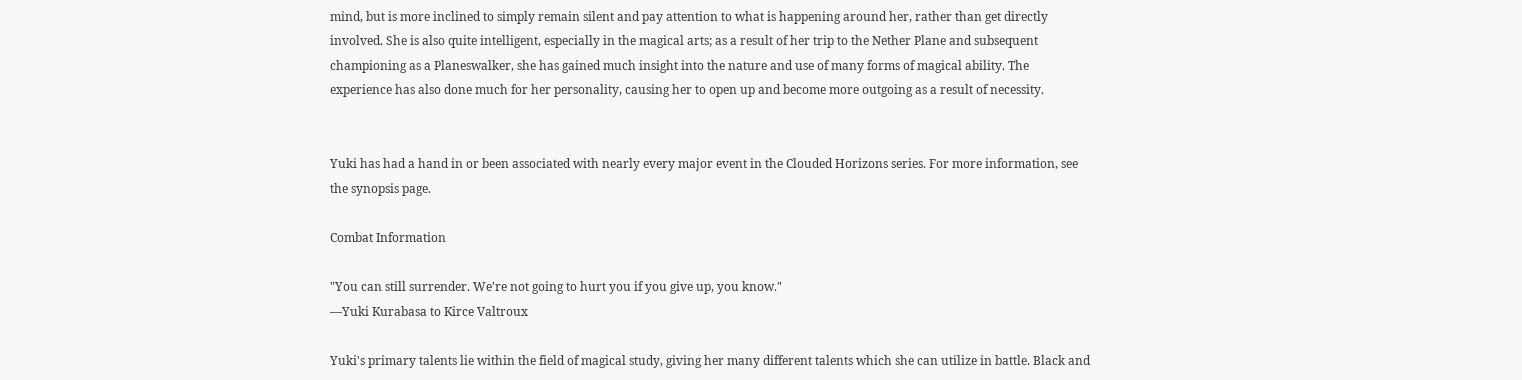mind, but is more inclined to simply remain silent and pay attention to what is happening around her, rather than get directly involved. She is also quite intelligent, especially in the magical arts; as a result of her trip to the Nether Plane and subsequent championing as a Planeswalker, she has gained much insight into the nature and use of many forms of magical ability. The experience has also done much for her personality, causing her to open up and become more outgoing as a result of necessity.


Yuki has had a hand in or been associated with nearly every major event in the Clouded Horizons series. For more information, see the synopsis page.

Combat Information

"You can still surrender. We're not going to hurt you if you give up, you know."
―Yuki Kurabasa to Kirce Valtroux

Yuki's primary talents lie within the field of magical study, giving her many different talents which she can utilize in battle. Black and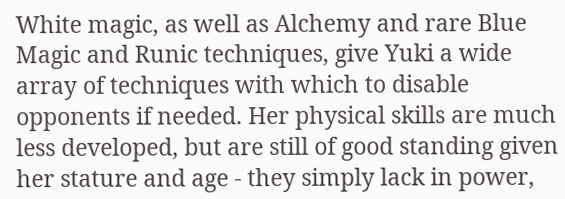White magic, as well as Alchemy and rare Blue Magic and Runic techniques, give Yuki a wide array of techniques with which to disable opponents if needed. Her physical skills are much less developed, but are still of good standing given her stature and age - they simply lack in power,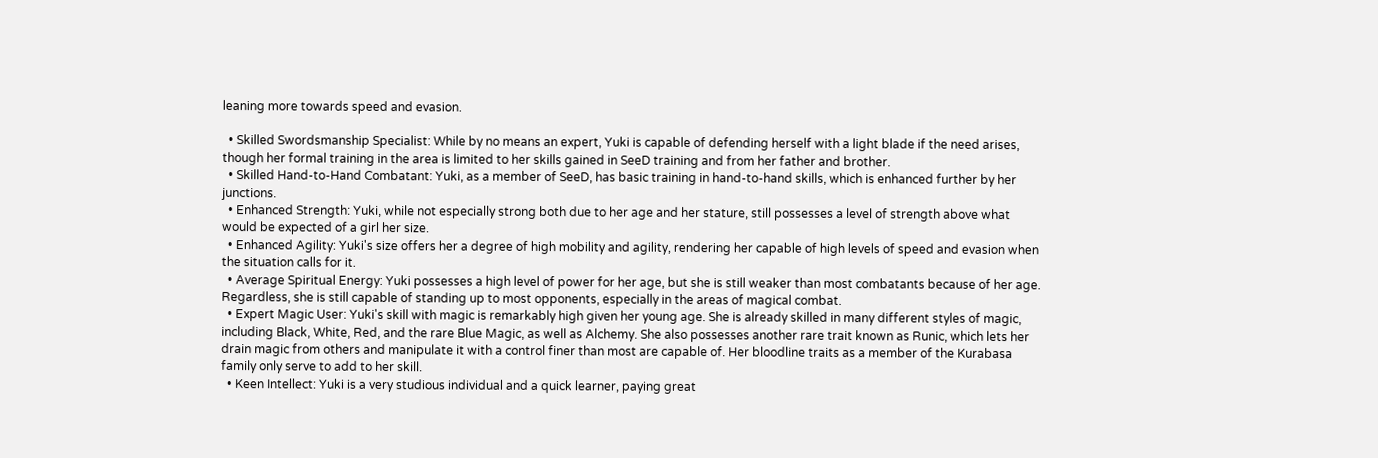leaning more towards speed and evasion.

  • Skilled Swordsmanship Specialist: While by no means an expert, Yuki is capable of defending herself with a light blade if the need arises, though her formal training in the area is limited to her skills gained in SeeD training and from her father and brother.
  • Skilled Hand-to-Hand Combatant: Yuki, as a member of SeeD, has basic training in hand-to-hand skills, which is enhanced further by her junctions.
  • Enhanced Strength: Yuki, while not especially strong both due to her age and her stature, still possesses a level of strength above what would be expected of a girl her size.
  • Enhanced Agility: Yuki's size offers her a degree of high mobility and agility, rendering her capable of high levels of speed and evasion when the situation calls for it.
  • Average Spiritual Energy: Yuki possesses a high level of power for her age, but she is still weaker than most combatants because of her age. Regardless, she is still capable of standing up to most opponents, especially in the areas of magical combat.
  • Expert Magic User: Yuki's skill with magic is remarkably high given her young age. She is already skilled in many different styles of magic, including Black, White, Red, and the rare Blue Magic, as well as Alchemy. She also possesses another rare trait known as Runic, which lets her drain magic from others and manipulate it with a control finer than most are capable of. Her bloodline traits as a member of the Kurabasa family only serve to add to her skill.
  • Keen Intellect: Yuki is a very studious individual and a quick learner, paying great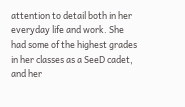attention to detail both in her everyday life and work. She had some of the highest grades in her classes as a SeeD cadet, and her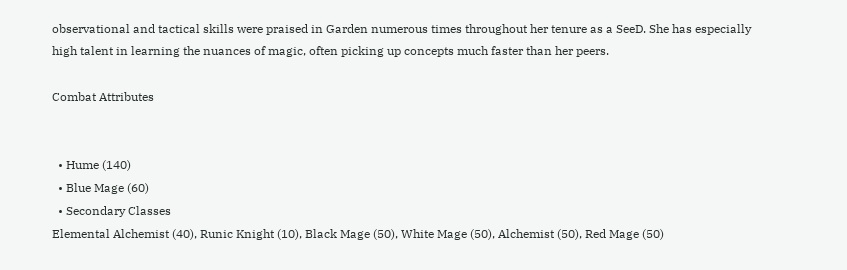observational and tactical skills were praised in Garden numerous times throughout her tenure as a SeeD. She has especially high talent in learning the nuances of magic, often picking up concepts much faster than her peers.

Combat Attributes


  • Hume (140)
  • Blue Mage (60)
  • Secondary Classes
Elemental Alchemist (40), Runic Knight (10), Black Mage (50), White Mage (50), Alchemist (50), Red Mage (50)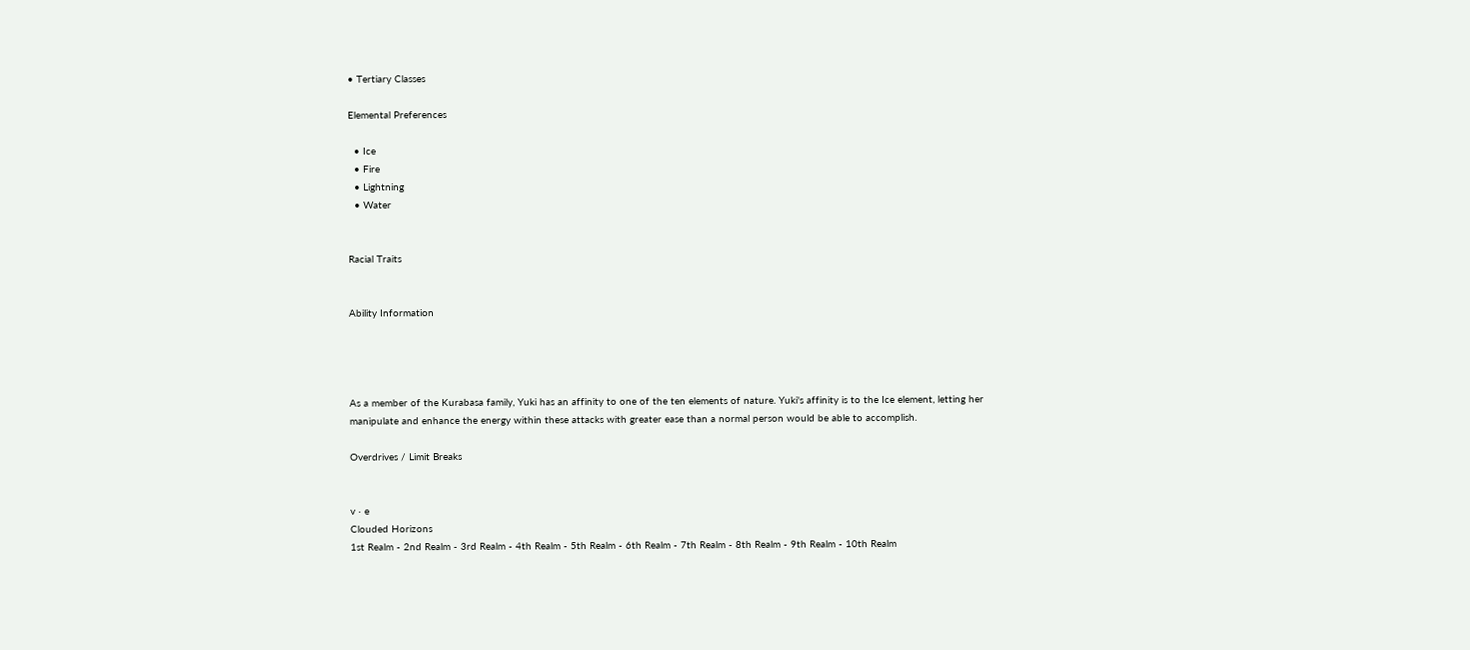• Tertiary Classes

Elemental Preferences

  • Ice
  • Fire
  • Lightning
  • Water


Racial Traits


Ability Information




As a member of the Kurabasa family, Yuki has an affinity to one of the ten elements of nature. Yuki's affinity is to the Ice element, letting her manipulate and enhance the energy within these attacks with greater ease than a normal person would be able to accomplish.

Overdrives / Limit Breaks


v · e
Clouded Horizons
1st Realm - 2nd Realm - 3rd Realm - 4th Realm - 5th Realm - 6th Realm - 7th Realm - 8th Realm - 9th Realm - 10th Realm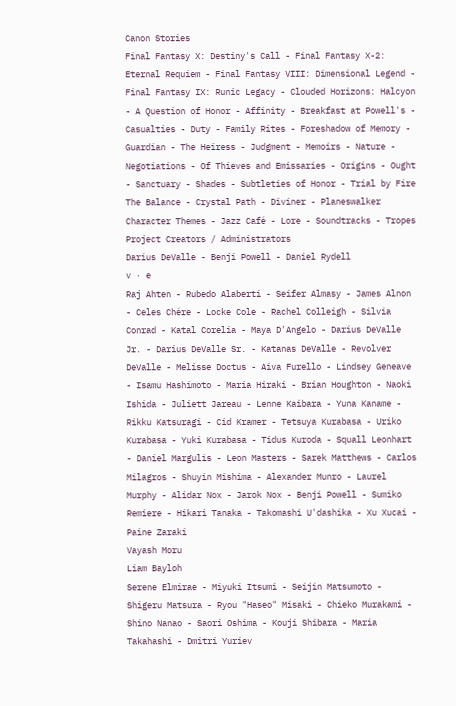Canon Stories
Final Fantasy X: Destiny's Call - Final Fantasy X-2: Eternal Requiem - Final Fantasy VIII: Dimensional Legend - Final Fantasy IX: Runic Legacy - Clouded Horizons: Halcyon - A Question of Honor - Affinity - Breakfast at Powell's - Casualties - Duty - Family Rites - Foreshadow of Memory - Guardian - The Heiress - Judgment - Memoirs - Nature - Negotiations - Of Thieves and Emissaries - Origins - Ought - Sanctuary - Shades - Subtleties of Honor - Trial by Fire
The Balance - Crystal Path - Diviner - Planeswalker
Character Themes - Jazz Café - Lore - Soundtracks - Tropes
Project Creators / Administrators
Darius DeValle - Benji Powell - Daniel Rydell
v · e
Raj Ahten - Rubedo Alaberti - Seifer Almasy - James Alnon - Celes Chére - Locke Cole - Rachel Colleigh - Silvia Conrad - Katal Corelia - Maya D'Angelo - Darius DeValle Jr. - Darius DeValle Sr. - Katanas DeValle - Revolver DeValle - Melisse Doctus - Aiva Furello - Lindsey Geneave - Isamu Hashimoto - Maria Hiraki - Brian Houghton - Naoki Ishida - Juliett Jareau - Lenne Kaibara - Yuna Kaname - Rikku Katsuragi - Cid Kramer - Tetsuya Kurabasa - Uriko Kurabasa - Yuki Kurabasa - Tidus Kuroda - Squall Leonhart - Daniel Margulis - Leon Masters - Sarek Matthews - Carlos Milagros - Shuyin Mishima - Alexander Munro - Laurel Murphy - Alidar Nox - Jarok Nox - Benji Powell - Sumiko Remiere - Hikari Tanaka - Takomashi U'dashika - Xu Xucai - Paine Zaraki
Vayash Moru
Liam Bayloh
Serene Elmirae - Miyuki Itsumi - Seijin Matsumoto - Shigeru Matsura - Ryou "Haseo" Misaki - Chieko Murakami - Shino Nanao - Saori Oshima - Kouji Shibara - Maria Takahashi - Dmitri Yuriev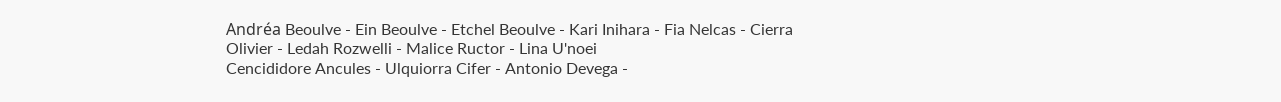Andréa Beoulve - Ein Beoulve - Etchel Beoulve - Kari Inihara - Fia Nelcas - Cierra Olivier - Ledah Rozwelli - Malice Ructor - Lina U'noei
Cencididore Ancules - Ulquiorra Cifer - Antonio Devega -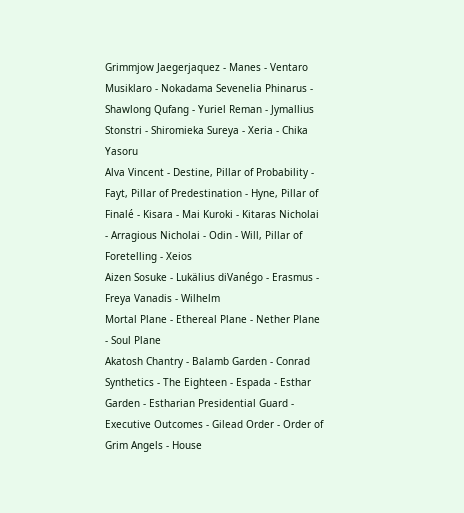Grimmjow Jaegerjaquez - Manes - Ventaro Musiklaro - Nokadama Sevenelia Phinarus - Shawlong Qufang - Yuriel Reman - Jymallius Stonstri - Shiromieka Sureya - Xeria - Chika Yasoru
Alva Vincent - Destine, Pillar of Probability - Fayt, Pillar of Predestination - Hyne, Pillar of Finalé - Kisara - Mai Kuroki - Kitaras Nicholai - Arragious Nicholai - Odin - Will, Pillar of Foretelling - Xeios
Aizen Sosuke - Lukälius diVanégo - Erasmus - Freya Vanadis - Wilhelm
Mortal Plane - Ethereal Plane - Nether Plane - Soul Plane
Akatosh Chantry - Balamb Garden - Conrad Synthetics - The Eighteen - Espada - Esthar Garden - Estharian Presidential Guard - Executive Outcomes - Gilead Order - Order of Grim Angels - House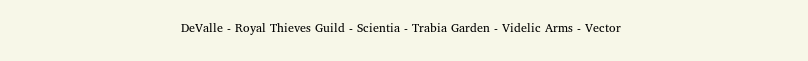DeValle - Royal Thieves Guild - Scientia - Trabia Garden - Videlic Arms - Vector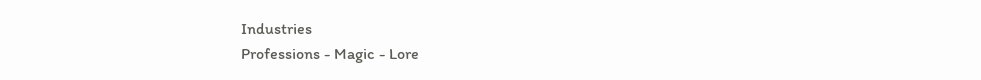Industries
Professions - Magic - Lore